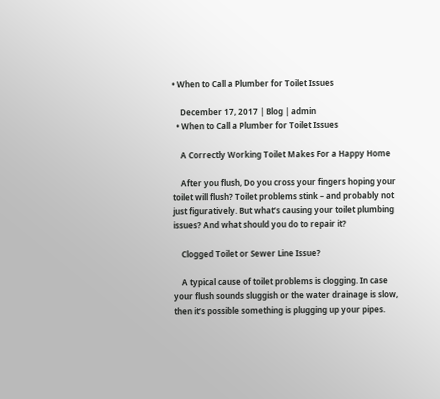• When to Call a Plumber for Toilet Issues

    December 17, 2017 | Blog | admin
  • When to Call a Plumber for Toilet Issues

    A Correctly Working Toilet Makes For a Happy Home

    After you flush, Do you cross your fingers hoping your toilet will flush? Toilet problems stink – and probably not just figuratively. But what’s causing your toilet plumbing issues? And what should you do to repair it?

    Clogged Toilet or Sewer Line Issue?

    A typical cause of toilet problems is clogging. In case your flush sounds sluggish or the water drainage is slow, then it’s possible something is plugging up your pipes.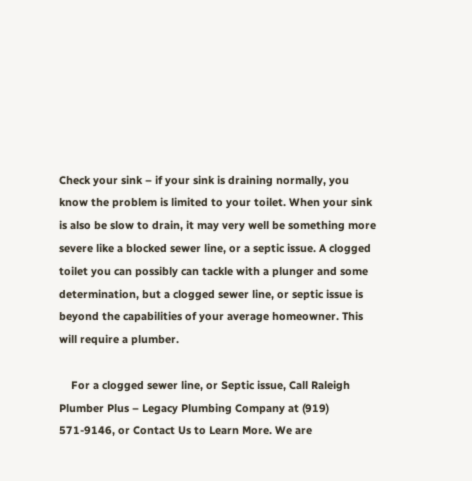Check your sink – if your sink is draining normally, you know the problem is limited to your toilet. When your sink is also be slow to drain, it may very well be something more severe like a blocked sewer line, or a septic issue. A clogged toilet you can possibly can tackle with a plunger and some determination, but a clogged sewer line, or septic issue is beyond the capabilities of your average homeowner. This will require a plumber.

    For a clogged sewer line, or Septic issue, Call Raleigh Plumber Plus – Legacy Plumbing Company at (919) 571-9146, or Contact Us to Learn More. We are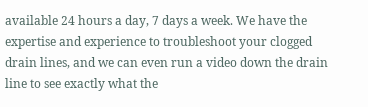available 24 hours a day, 7 days a week. We have the expertise and experience to troubleshoot your clogged drain lines, and we can even run a video down the drain line to see exactly what the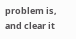problem is, and clear it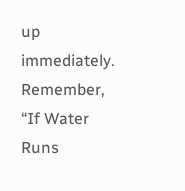up immediately. Remember, “If Water Runs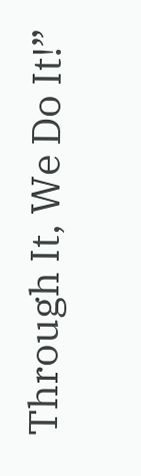Through It, We Do It!”